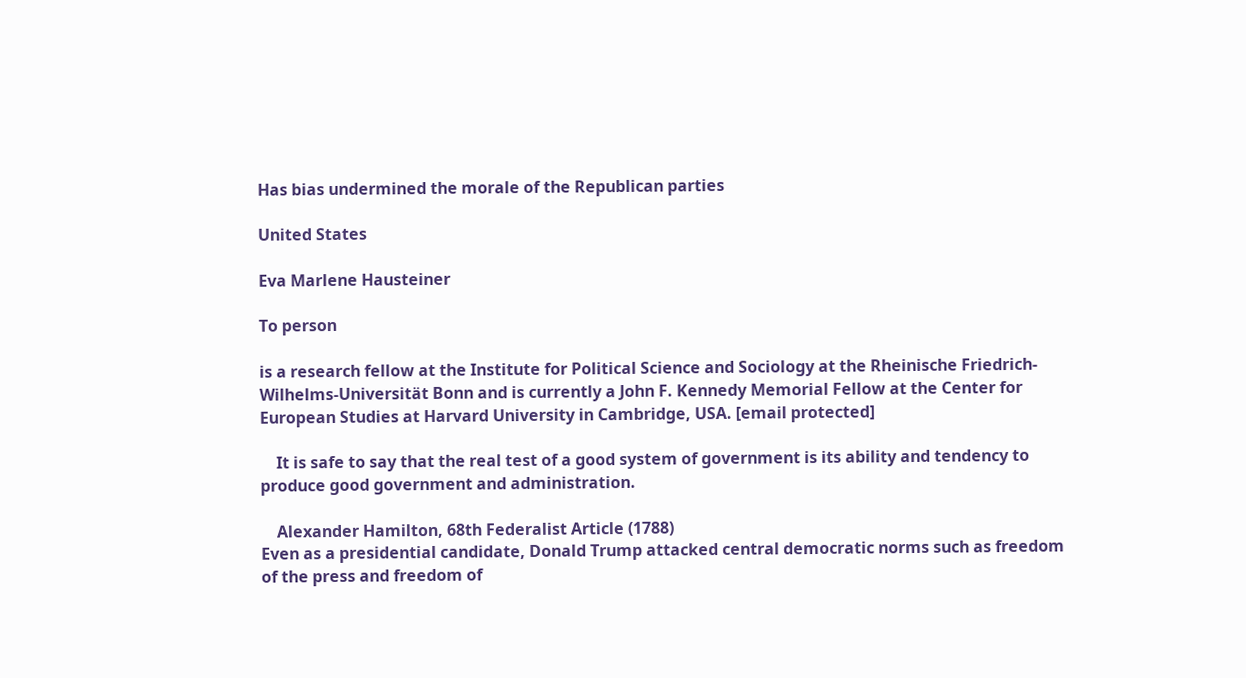Has bias undermined the morale of the Republican parties

United States

Eva Marlene Hausteiner

To person

is a research fellow at the Institute for Political Science and Sociology at the Rheinische Friedrich-Wilhelms-Universität Bonn and is currently a John F. Kennedy Memorial Fellow at the Center for European Studies at Harvard University in Cambridge, USA. [email protected]

    It is safe to say that the real test of a good system of government is its ability and tendency to produce good government and administration.

    Alexander Hamilton, 68th Federalist Article (1788)
Even as a presidential candidate, Donald Trump attacked central democratic norms such as freedom of the press and freedom of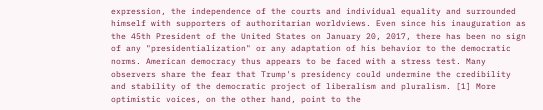expression, the independence of the courts and individual equality and surrounded himself with supporters of authoritarian worldviews. Even since his inauguration as the 45th President of the United States on January 20, 2017, there has been no sign of any "presidentialization" or any adaptation of his behavior to the democratic norms. American democracy thus appears to be faced with a stress test. Many observers share the fear that Trump's presidency could undermine the credibility and stability of the democratic project of liberalism and pluralism. [1] More optimistic voices, on the other hand, point to the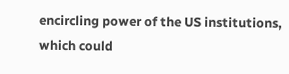encircling power of the US institutions, which could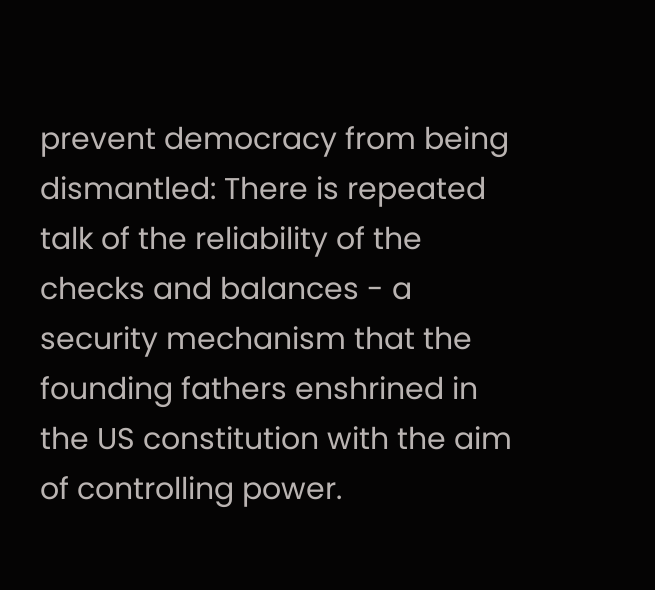prevent democracy from being dismantled: There is repeated talk of the reliability of the checks and balances - a security mechanism that the founding fathers enshrined in the US constitution with the aim of controlling power.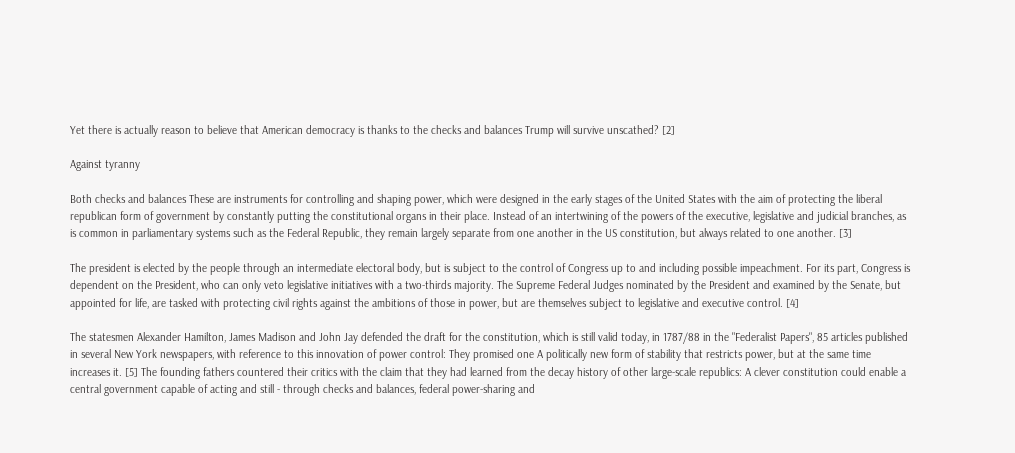Yet there is actually reason to believe that American democracy is thanks to the checks and balances Trump will survive unscathed? [2]

Against tyranny

Both checks and balances These are instruments for controlling and shaping power, which were designed in the early stages of the United States with the aim of protecting the liberal republican form of government by constantly putting the constitutional organs in their place. Instead of an intertwining of the powers of the executive, legislative and judicial branches, as is common in parliamentary systems such as the Federal Republic, they remain largely separate from one another in the US constitution, but always related to one another. [3]

The president is elected by the people through an intermediate electoral body, but is subject to the control of Congress up to and including possible impeachment. For its part, Congress is dependent on the President, who can only veto legislative initiatives with a two-thirds majority. The Supreme Federal Judges nominated by the President and examined by the Senate, but appointed for life, are tasked with protecting civil rights against the ambitions of those in power, but are themselves subject to legislative and executive control. [4]

The statesmen Alexander Hamilton, James Madison and John Jay defended the draft for the constitution, which is still valid today, in 1787/88 in the "Federalist Papers", 85 articles published in several New York newspapers, with reference to this innovation of power control: They promised one A politically new form of stability that restricts power, but at the same time increases it. [5] The founding fathers countered their critics with the claim that they had learned from the decay history of other large-scale republics: A clever constitution could enable a central government capable of acting and still - through checks and balances, federal power-sharing and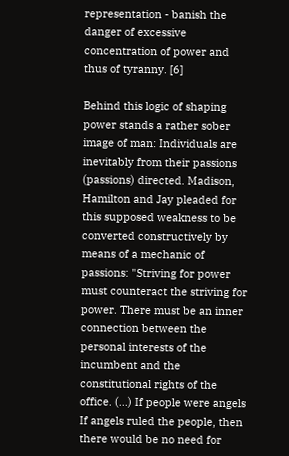representation - banish the danger of excessive concentration of power and thus of tyranny. [6]

Behind this logic of shaping power stands a rather sober image of man: Individuals are inevitably from their passions (passions) directed. Madison, Hamilton and Jay pleaded for this supposed weakness to be converted constructively by means of a mechanic of passions: "Striving for power must counteract the striving for power. There must be an inner connection between the personal interests of the incumbent and the constitutional rights of the office. (...) If people were angels If angels ruled the people, then there would be no need for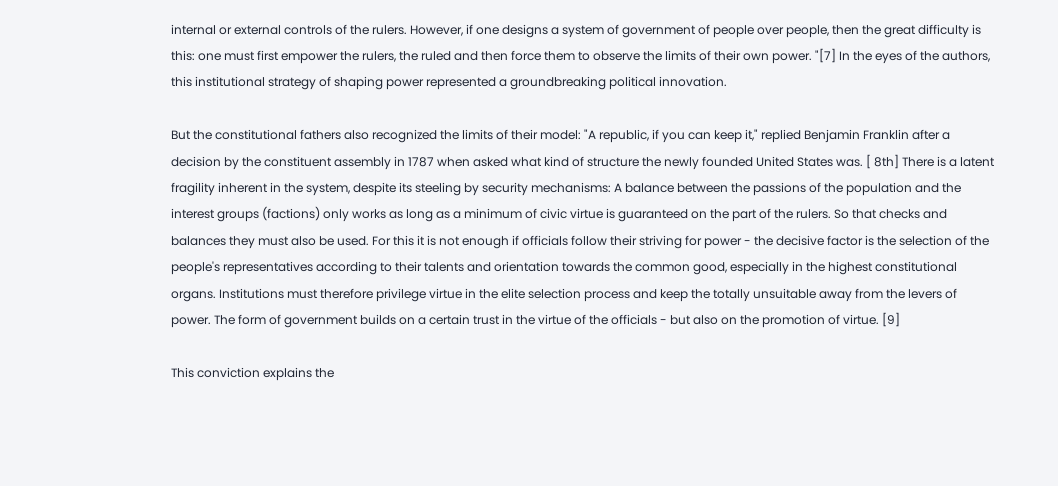internal or external controls of the rulers. However, if one designs a system of government of people over people, then the great difficulty is this: one must first empower the rulers, the ruled and then force them to observe the limits of their own power. "[7] In the eyes of the authors, this institutional strategy of shaping power represented a groundbreaking political innovation.

But the constitutional fathers also recognized the limits of their model: "A republic, if you can keep it," replied Benjamin Franklin after a decision by the constituent assembly in 1787 when asked what kind of structure the newly founded United States was. [ 8th] There is a latent fragility inherent in the system, despite its steeling by security mechanisms: A balance between the passions of the population and the interest groups (factions) only works as long as a minimum of civic virtue is guaranteed on the part of the rulers. So that checks and balances they must also be used. For this it is not enough if officials follow their striving for power - the decisive factor is the selection of the people's representatives according to their talents and orientation towards the common good, especially in the highest constitutional organs. Institutions must therefore privilege virtue in the elite selection process and keep the totally unsuitable away from the levers of power. The form of government builds on a certain trust in the virtue of the officials - but also on the promotion of virtue. [9]

This conviction explains the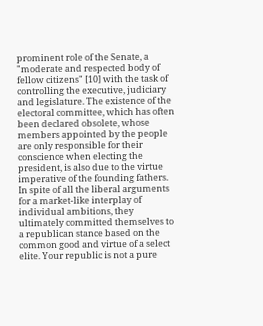prominent role of the Senate, a "moderate and respected body of fellow citizens" [10] with the task of controlling the executive, judiciary and legislature. The existence of the electoral committee, which has often been declared obsolete, whose members appointed by the people are only responsible for their conscience when electing the president, is also due to the virtue imperative of the founding fathers. In spite of all the liberal arguments for a market-like interplay of individual ambitions, they ultimately committed themselves to a republican stance based on the common good and virtue of a select elite. Your republic is not a pure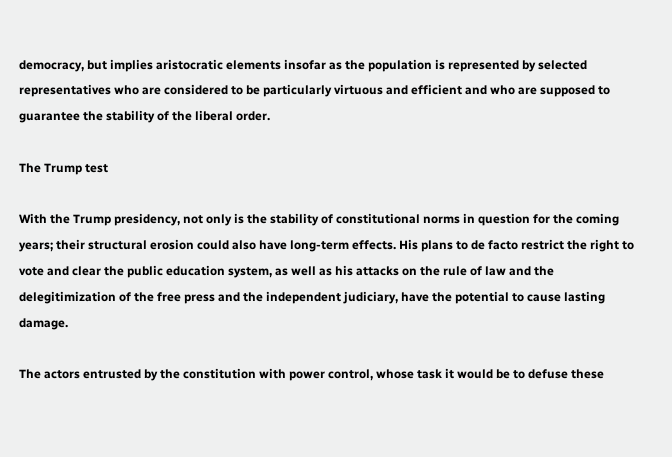democracy, but implies aristocratic elements insofar as the population is represented by selected representatives who are considered to be particularly virtuous and efficient and who are supposed to guarantee the stability of the liberal order.

The Trump test

With the Trump presidency, not only is the stability of constitutional norms in question for the coming years; their structural erosion could also have long-term effects. His plans to de facto restrict the right to vote and clear the public education system, as well as his attacks on the rule of law and the delegitimization of the free press and the independent judiciary, have the potential to cause lasting damage.

The actors entrusted by the constitution with power control, whose task it would be to defuse these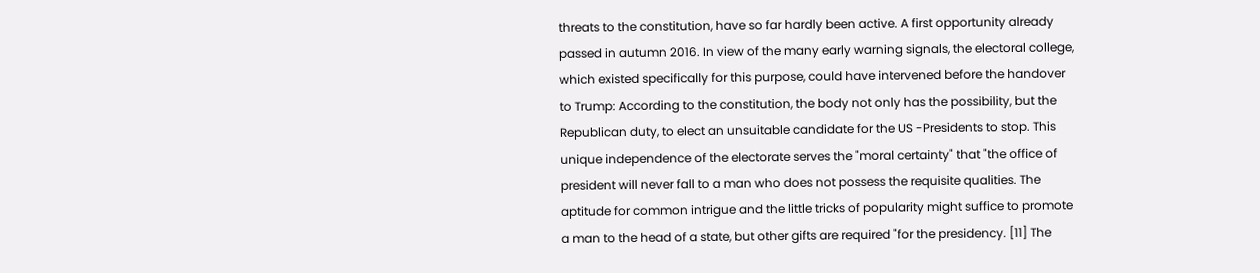threats to the constitution, have so far hardly been active. A first opportunity already passed in autumn 2016. In view of the many early warning signals, the electoral college, which existed specifically for this purpose, could have intervened before the handover to Trump: According to the constitution, the body not only has the possibility, but the Republican duty, to elect an unsuitable candidate for the US -Presidents to stop. This unique independence of the electorate serves the "moral certainty" that "the office of president will never fall to a man who does not possess the requisite qualities. The aptitude for common intrigue and the little tricks of popularity might suffice to promote a man to the head of a state, but other gifts are required "for the presidency. [11] The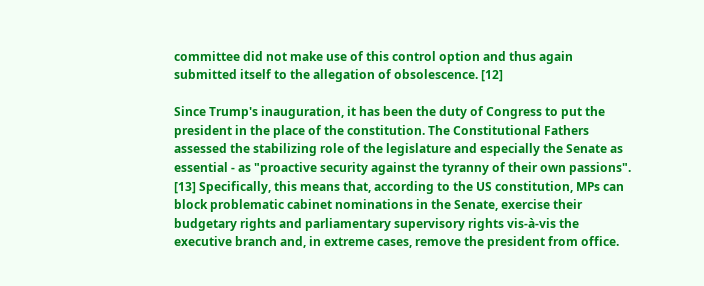committee did not make use of this control option and thus again submitted itself to the allegation of obsolescence. [12]

Since Trump's inauguration, it has been the duty of Congress to put the president in the place of the constitution. The Constitutional Fathers assessed the stabilizing role of the legislature and especially the Senate as essential - as "proactive security against the tyranny of their own passions". [13] Specifically, this means that, according to the US constitution, MPs can block problematic cabinet nominations in the Senate, exercise their budgetary rights and parliamentary supervisory rights vis-à-vis the executive branch and, in extreme cases, remove the president from office.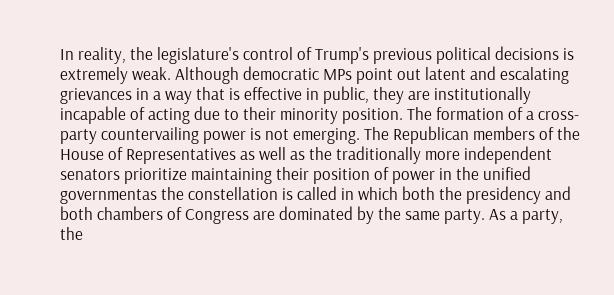In reality, the legislature's control of Trump's previous political decisions is extremely weak. Although democratic MPs point out latent and escalating grievances in a way that is effective in public, they are institutionally incapable of acting due to their minority position. The formation of a cross-party countervailing power is not emerging. The Republican members of the House of Representatives as well as the traditionally more independent senators prioritize maintaining their position of power in the unified governmentas the constellation is called in which both the presidency and both chambers of Congress are dominated by the same party. As a party, the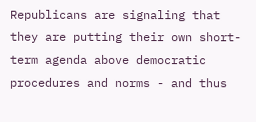Republicans are signaling that they are putting their own short-term agenda above democratic procedures and norms - and thus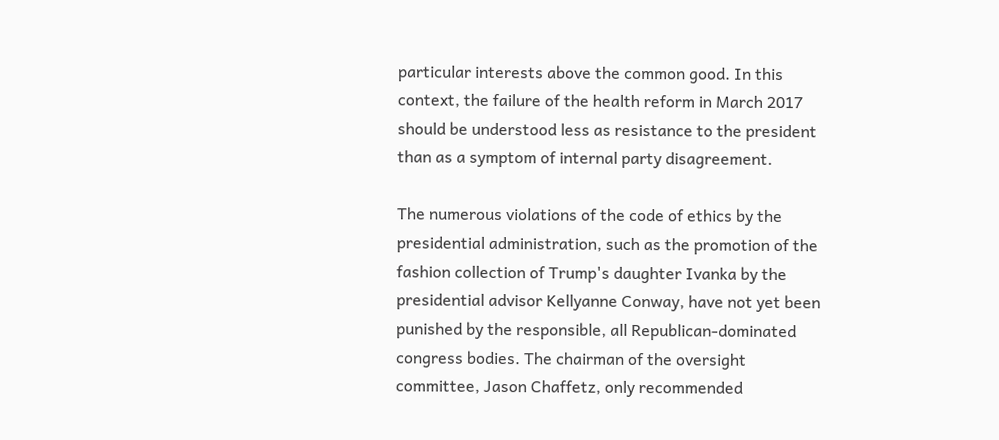particular interests above the common good. In this context, the failure of the health reform in March 2017 should be understood less as resistance to the president than as a symptom of internal party disagreement.

The numerous violations of the code of ethics by the presidential administration, such as the promotion of the fashion collection of Trump's daughter Ivanka by the presidential advisor Kellyanne Conway, have not yet been punished by the responsible, all Republican-dominated congress bodies. The chairman of the oversight committee, Jason Chaffetz, only recommended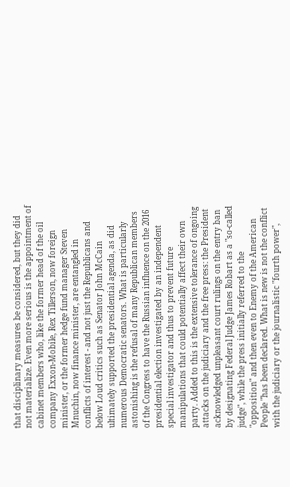that disciplinary measures be considered, but they did not materialize. Even more serious is the appointment of cabinet members who, like the former head of the oil company Exxon-Mobile, Rex Tillerson, now foreign minister, or the former hedge fund manager Steven Mnuchin, now finance minister, are entangled in conflicts of interest - and not just the Republicans and below Loud critics such as Senator John McCain ultimately supported the presidential agenda, as did numerous Democratic senators. What is particularly astonishing is the refusal of many Republican members of the Congress to have the Russian influence on the 2016 presidential election investigated by an independent special investigator and thus to prevent future manipulations that could potentially affect their own party. Added to this is the extensive tolerance of ongoing attacks on the judiciary and the free press: the President acknowledged unpleasant court rulings on the entry ban by designating Federal Judge James Robart as a "so-called judge", while the press initially referred to the "opposition" and then even to Enemy of the American People "has been declared. What is new is not the conflict with the judiciary or the journalistic "fourth power",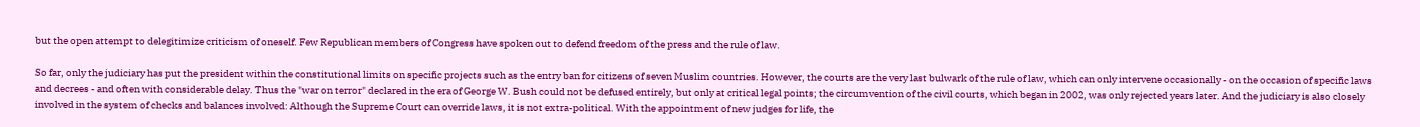but the open attempt to delegitimize criticism of oneself. Few Republican members of Congress have spoken out to defend freedom of the press and the rule of law.

So far, only the judiciary has put the president within the constitutional limits on specific projects such as the entry ban for citizens of seven Muslim countries. However, the courts are the very last bulwark of the rule of law, which can only intervene occasionally - on the occasion of specific laws and decrees - and often with considerable delay. Thus the "war on terror" declared in the era of George W. Bush could not be defused entirely, but only at critical legal points; the circumvention of the civil courts, which began in 2002, was only rejected years later. And the judiciary is also closely involved in the system of checks and balances involved: Although the Supreme Court can override laws, it is not extra-political. With the appointment of new judges for life, the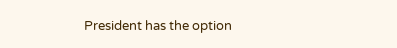President has the option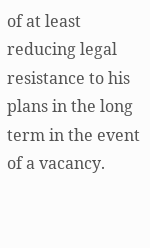of at least reducing legal resistance to his plans in the long term in the event of a vacancy.